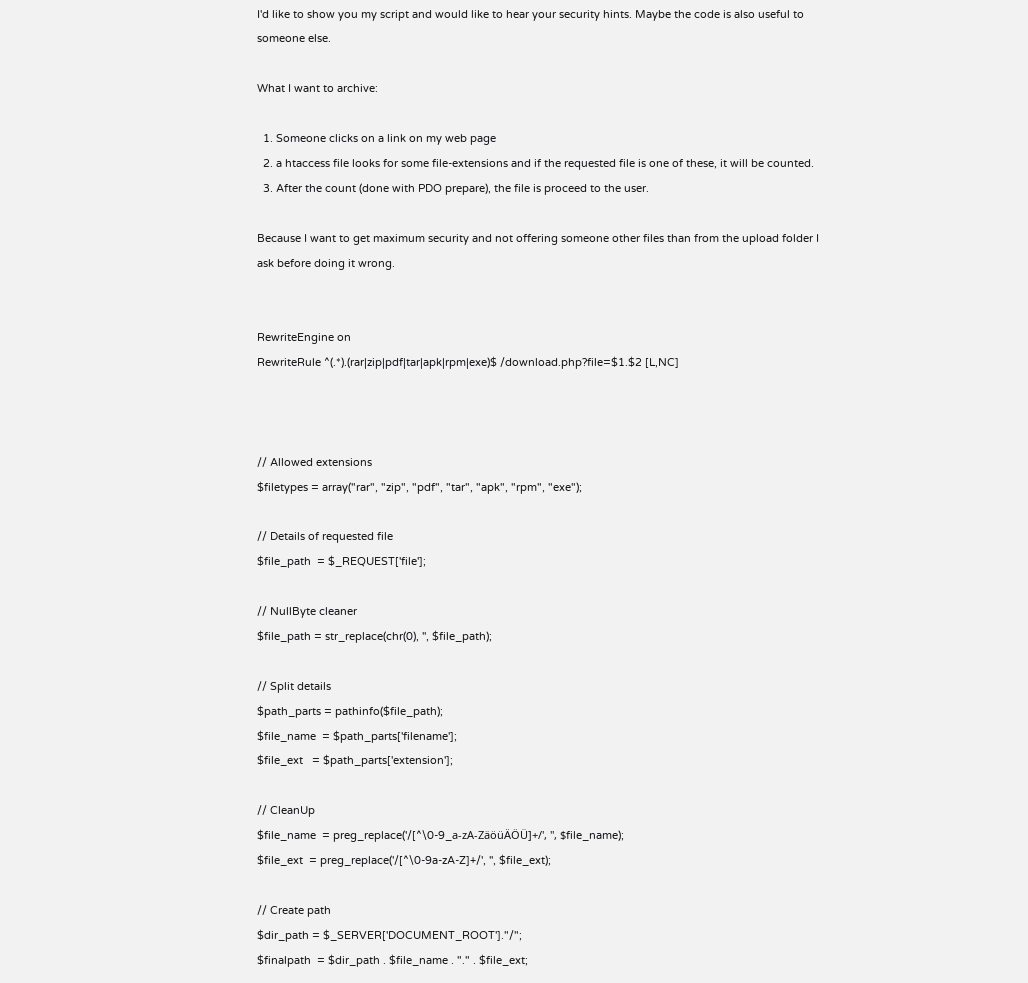I'd like to show you my script and would like to hear your security hints. Maybe the code is also useful to someone else.

What I want to archive:

  1. Someone clicks on a link on my web page
  2. a htaccess file looks for some file-extensions and if the requested file is one of these, it will be counted.
  3. After the count (done with PDO prepare), the file is proceed to the user.

Because I want to get maximum security and not offering someone other files than from the upload folder I ask before doing it wrong.


RewriteEngine on
RewriteRule ^(.*).(rar|zip|pdf|tar|apk|rpm|exe)$ /download.php?file=$1.$2 [L,NC]



// Allowed extensions
$filetypes = array("rar", "zip", "pdf", "tar", "apk", "rpm", "exe");

// Details of requested file
$file_path  = $_REQUEST['file'];

// NullByte cleaner
$file_path = str_replace(chr(0), '', $file_path);

// Split details
$path_parts = pathinfo($file_path);
$file_name  = $path_parts['filename'];
$file_ext   = $path_parts['extension'];

// CleanUp
$file_name  = preg_replace('/[^\0-9_a-zA-ZäöüÄÖÜ]+/', '', $file_name);
$file_ext  = preg_replace('/[^\0-9a-zA-Z]+/', '', $file_ext);

// Create path
$dir_path = $_SERVER['DOCUMENT_ROOT']."/";
$finalpath  = $dir_path . $file_name . "." . $file_ext;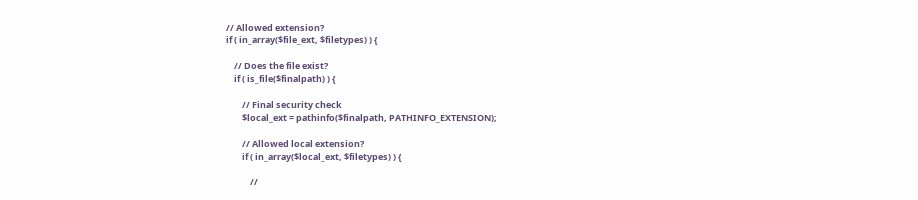// Allowed extension?
if ( in_array($file_ext, $filetypes) ) {

    // Does the file exist?
    if ( is_file($finalpath) ) {

        // Final security check
        $local_ext = pathinfo($finalpath, PATHINFO_EXTENSION);

        // Allowed local extension?
        if ( in_array($local_ext, $filetypes) ) {

            //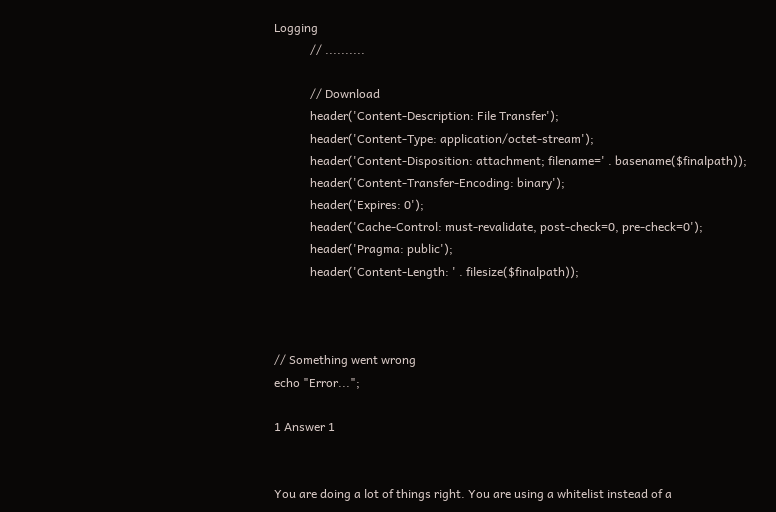Logging
            // ..........

            // Download
            header('Content-Description: File Transfer');
            header('Content-Type: application/octet-stream');
            header('Content-Disposition: attachment; filename=' . basename($finalpath));
            header('Content-Transfer-Encoding: binary');
            header('Expires: 0');
            header('Cache-Control: must-revalidate, post-check=0, pre-check=0');
            header('Pragma: public');
            header('Content-Length: ' . filesize($finalpath));



// Something went wrong
echo "Error...";

1 Answer 1


You are doing a lot of things right. You are using a whitelist instead of a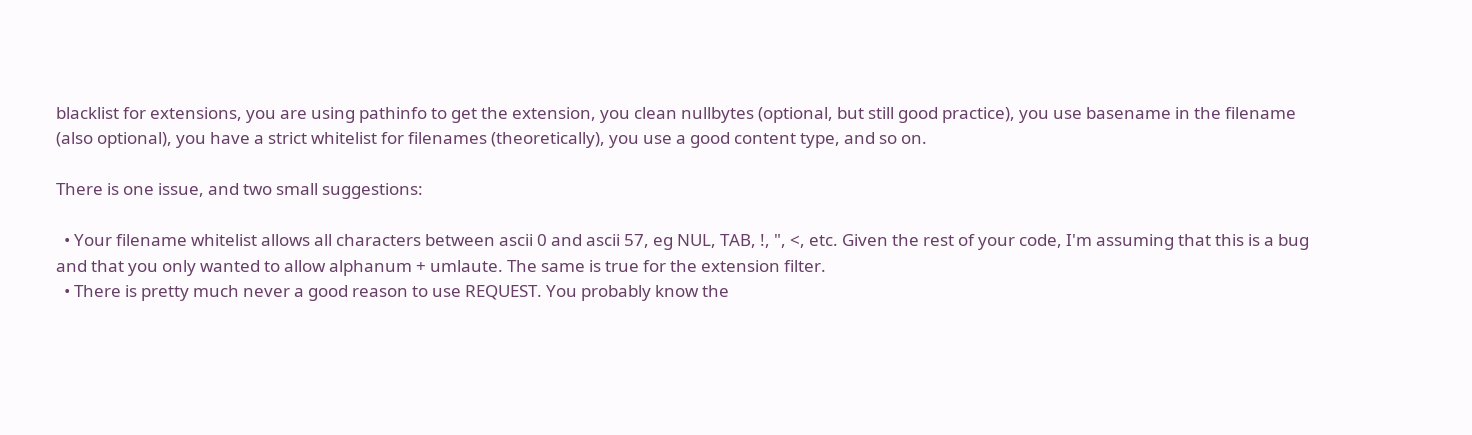blacklist for extensions, you are using pathinfo to get the extension, you clean nullbytes (optional, but still good practice), you use basename in the filename (also optional), you have a strict whitelist for filenames (theoretically), you use a good content type, and so on.

There is one issue, and two small suggestions:

  • Your filename whitelist allows all characters between ascii 0 and ascii 57, eg NUL, TAB, !, ", <, etc. Given the rest of your code, I'm assuming that this is a bug and that you only wanted to allow alphanum + umlaute. The same is true for the extension filter.
  • There is pretty much never a good reason to use REQUEST. You probably know the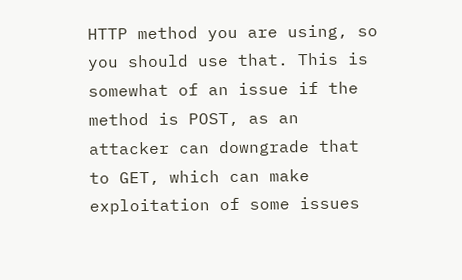HTTP method you are using, so you should use that. This is somewhat of an issue if the method is POST, as an attacker can downgrade that to GET, which can make exploitation of some issues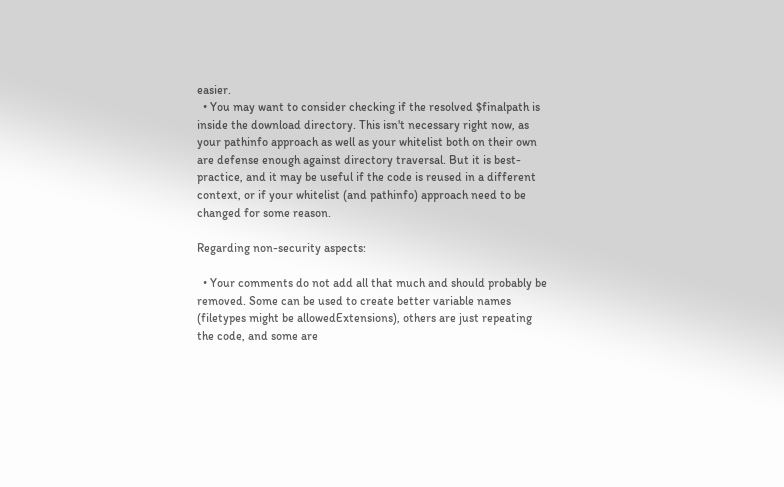easier.
  • You may want to consider checking if the resolved $finalpath is inside the download directory. This isn't necessary right now, as your pathinfo approach as well as your whitelist both on their own are defense enough against directory traversal. But it is best-practice, and it may be useful if the code is reused in a different context, or if your whitelist (and pathinfo) approach need to be changed for some reason.

Regarding non-security aspects:

  • Your comments do not add all that much and should probably be removed. Some can be used to create better variable names (filetypes might be allowedExtensions), others are just repeating the code, and some are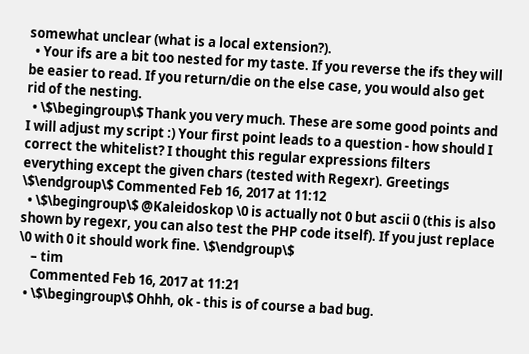somewhat unclear (what is a local extension?).
  • Your ifs are a bit too nested for my taste. If you reverse the ifs they will be easier to read. If you return/die on the else case, you would also get rid of the nesting.
  • \$\begingroup\$ Thank you very much. These are some good points and I will adjust my script :) Your first point leads to a question - how should I correct the whitelist? I thought this regular expressions filters everything except the given chars (tested with Regexr). Greetings \$\endgroup\$ Commented Feb 16, 2017 at 11:12
  • \$\begingroup\$ @Kaleidoskop \0 is actually not 0 but ascii 0 (this is also shown by regexr, you can also test the PHP code itself). If you just replace \0 with 0 it should work fine. \$\endgroup\$
    – tim
    Commented Feb 16, 2017 at 11:21
  • \$\begingroup\$ Ohhh, ok - this is of course a bad bug.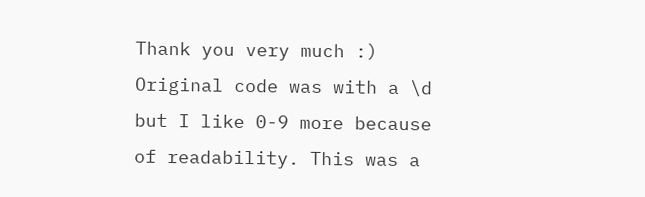Thank you very much :) Original code was with a \d but I like 0-9 more because of readability. This was a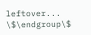leftover... \$\endgroup\$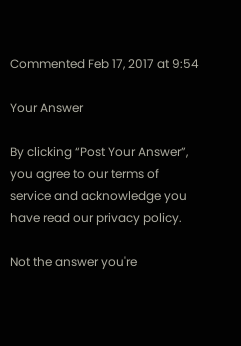Commented Feb 17, 2017 at 9:54

Your Answer

By clicking “Post Your Answer”, you agree to our terms of service and acknowledge you have read our privacy policy.

Not the answer you're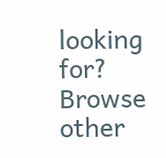looking for? Browse other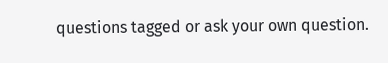questions tagged or ask your own question.